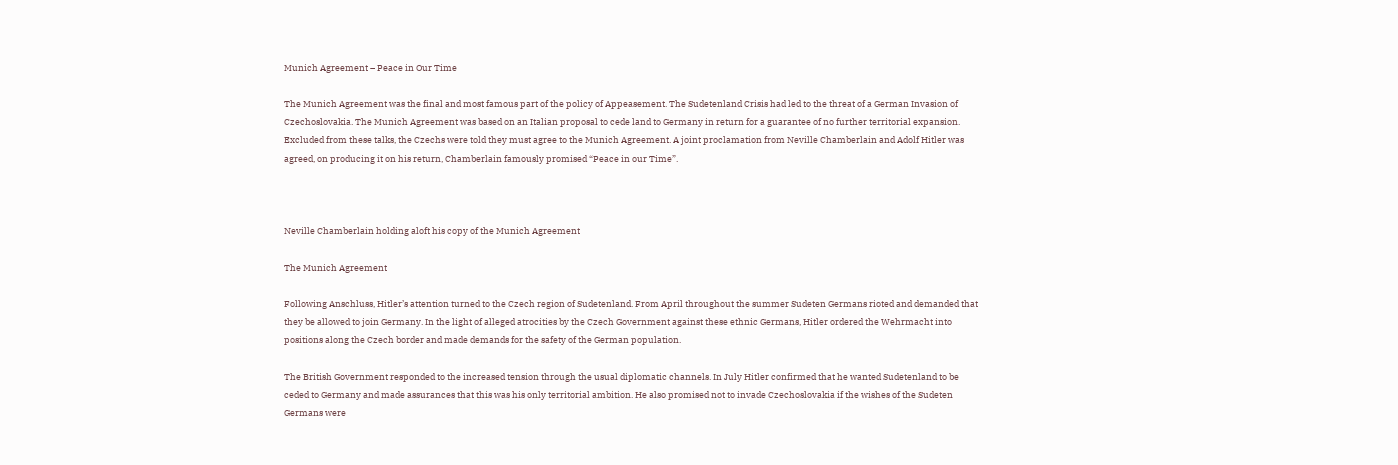Munich Agreement – Peace in Our Time

The Munich Agreement was the final and most famous part of the policy of Appeasement. The Sudetenland Crisis had led to the threat of a German Invasion of Czechoslovakia. The Munich Agreement was based on an Italian proposal to cede land to Germany in return for a guarantee of no further territorial expansion. Excluded from these talks, the Czechs were told they must agree to the Munich Agreement. A joint proclamation from Neville Chamberlain and Adolf Hitler was agreed, on producing it on his return, Chamberlain famously promised “Peace in our Time”.



Neville Chamberlain holding aloft his copy of the Munich Agreement

The Munich Agreement

Following Anschluss, Hitler’s attention turned to the Czech region of Sudetenland. From April throughout the summer Sudeten Germans rioted and demanded that they be allowed to join Germany. In the light of alleged atrocities by the Czech Government against these ethnic Germans, Hitler ordered the Wehrmacht into positions along the Czech border and made demands for the safety of the German population.

The British Government responded to the increased tension through the usual diplomatic channels. In July Hitler confirmed that he wanted Sudetenland to be ceded to Germany and made assurances that this was his only territorial ambition. He also promised not to invade Czechoslovakia if the wishes of the Sudeten Germans were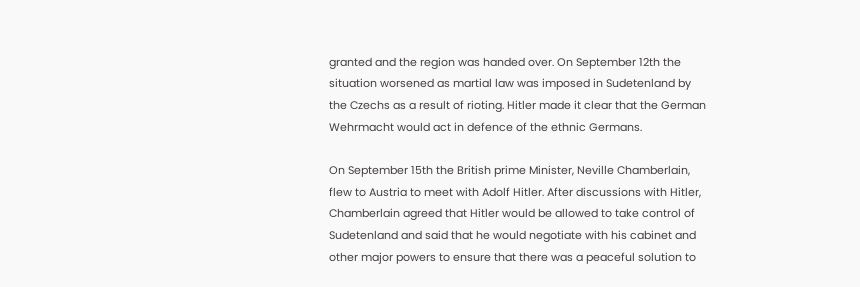granted and the region was handed over. On September 12th the situation worsened as martial law was imposed in Sudetenland by the Czechs as a result of rioting. Hitler made it clear that the German Wehrmacht would act in defence of the ethnic Germans.

On September 15th the British prime Minister, Neville Chamberlain, flew to Austria to meet with Adolf Hitler. After discussions with Hitler, Chamberlain agreed that Hitler would be allowed to take control of Sudetenland and said that he would negotiate with his cabinet and other major powers to ensure that there was a peaceful solution to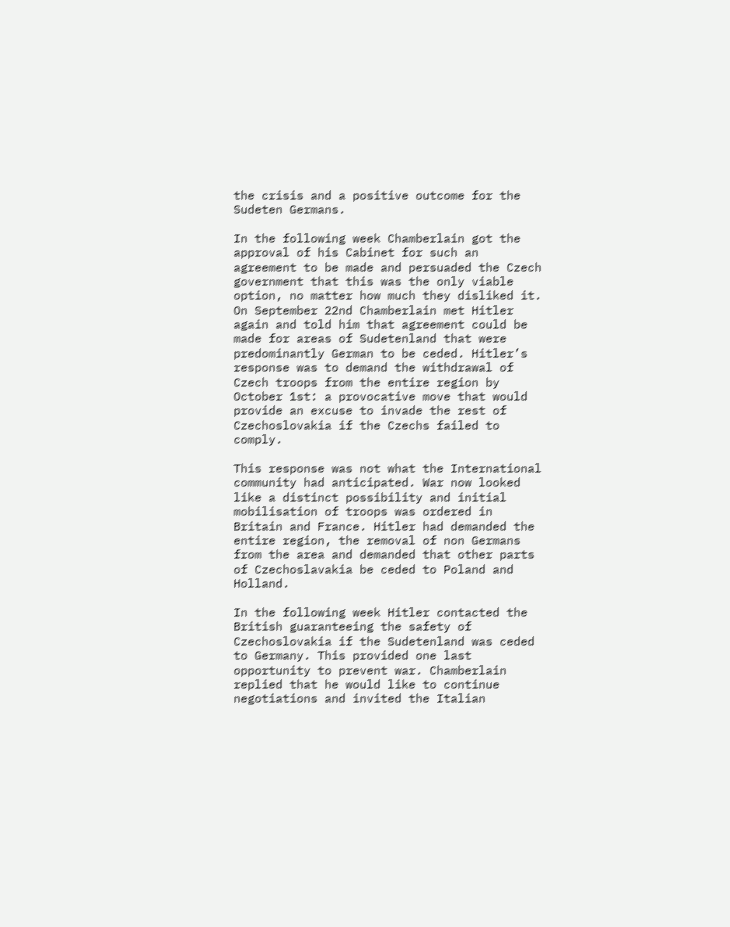the crisis and a positive outcome for the Sudeten Germans.

In the following week Chamberlain got the approval of his Cabinet for such an agreement to be made and persuaded the Czech government that this was the only viable option, no matter how much they disliked it. On September 22nd Chamberlain met Hitler again and told him that agreement could be made for areas of Sudetenland that were predominantly German to be ceded. Hitler’s response was to demand the withdrawal of Czech troops from the entire region by October 1st: a provocative move that would provide an excuse to invade the rest of Czechoslovakia if the Czechs failed to comply.

This response was not what the International community had anticipated. War now looked like a distinct possibility and initial mobilisation of troops was ordered in Britain and France. Hitler had demanded the entire region, the removal of non Germans from the area and demanded that other parts of Czechoslavakia be ceded to Poland and Holland.

In the following week Hitler contacted the British guaranteeing the safety of Czechoslovakia if the Sudetenland was ceded to Germany. This provided one last opportunity to prevent war. Chamberlain replied that he would like to continue negotiations and invited the Italian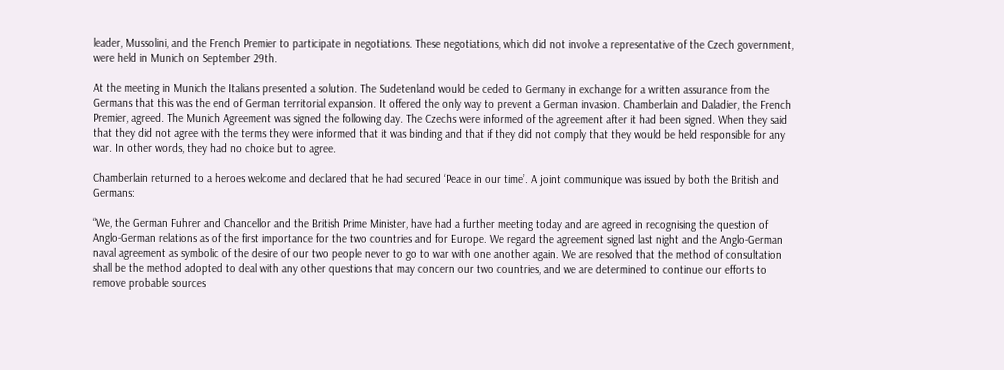leader, Mussolini, and the French Premier to participate in negotiations. These negotiations, which did not involve a representative of the Czech government, were held in Munich on September 29th.

At the meeting in Munich the Italians presented a solution. The Sudetenland would be ceded to Germany in exchange for a written assurance from the Germans that this was the end of German territorial expansion. It offered the only way to prevent a German invasion. Chamberlain and Daladier, the French Premier, agreed. The Munich Agreement was signed the following day. The Czechs were informed of the agreement after it had been signed. When they said that they did not agree with the terms they were informed that it was binding and that if they did not comply that they would be held responsible for any war. In other words, they had no choice but to agree.

Chamberlain returned to a heroes welcome and declared that he had secured ‘Peace in our time’. A joint communique was issued by both the British and Germans:

“We, the German Fuhrer and Chancellor and the British Prime Minister, have had a further meeting today and are agreed in recognising the question of Anglo-German relations as of the first importance for the two countries and for Europe. We regard the agreement signed last night and the Anglo-German naval agreement as symbolic of the desire of our two people never to go to war with one another again. We are resolved that the method of consultation shall be the method adopted to deal with any other questions that may concern our two countries, and we are determined to continue our efforts to remove probable sources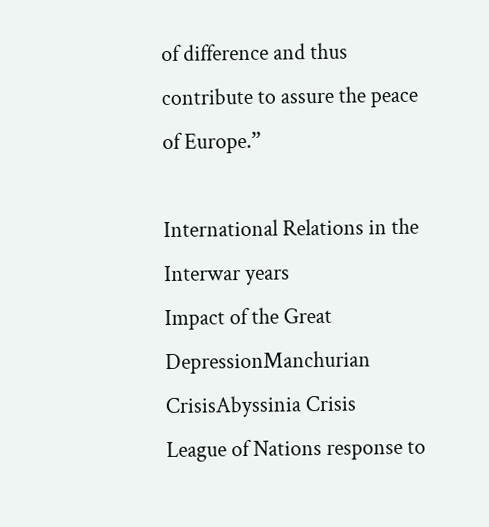of difference and thus contribute to assure the peace of Europe.”

International Relations in the Interwar years
Impact of the Great DepressionManchurian CrisisAbyssinia Crisis
League of Nations response to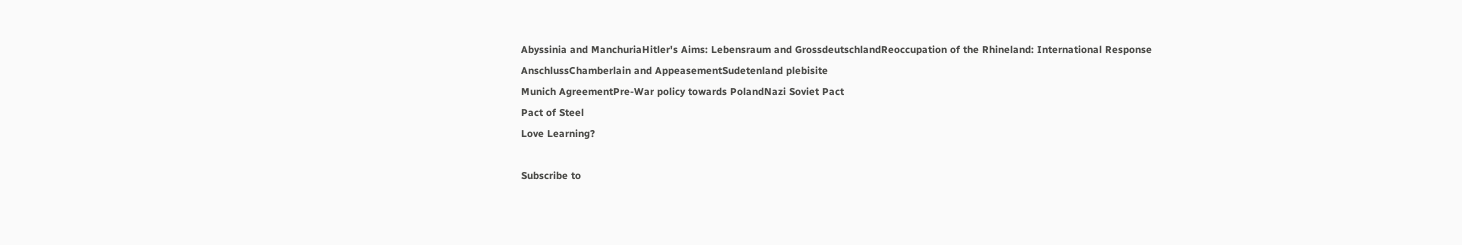Abyssinia and ManchuriaHitler's Aims: Lebensraum and GrossdeutschlandReoccupation of the Rhineland: International Response
AnschlussChamberlain and AppeasementSudetenland plebisite
Munich AgreementPre-War policy towards PolandNazi Soviet Pact
Pact of Steel
Love Learning?

Subscribe to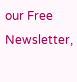our Free Newsletter,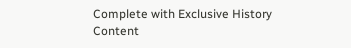Complete with Exclusive History Content